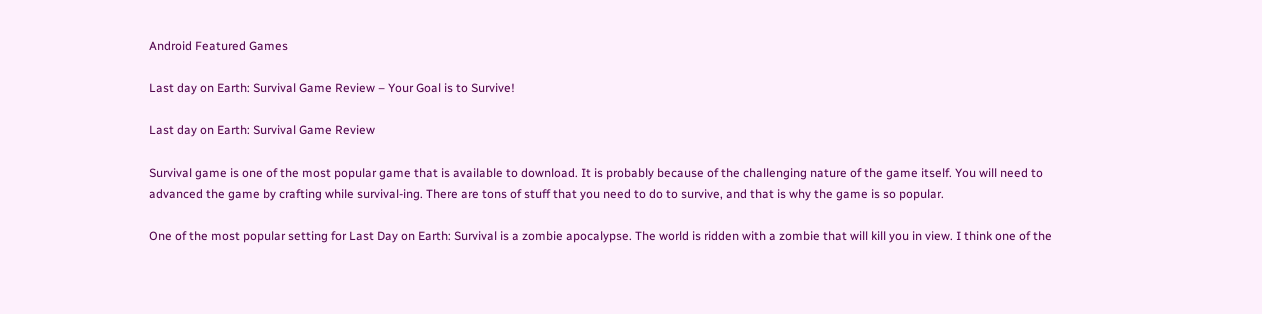Android Featured Games

Last day on Earth: Survival Game Review – Your Goal is to Survive!

Last day on Earth: Survival Game Review

Survival game is one of the most popular game that is available to download. It is probably because of the challenging nature of the game itself. You will need to advanced the game by crafting while survival-ing. There are tons of stuff that you need to do to survive, and that is why the game is so popular.

One of the most popular setting for Last Day on Earth: Survival is a zombie apocalypse. The world is ridden with a zombie that will kill you in view. I think one of the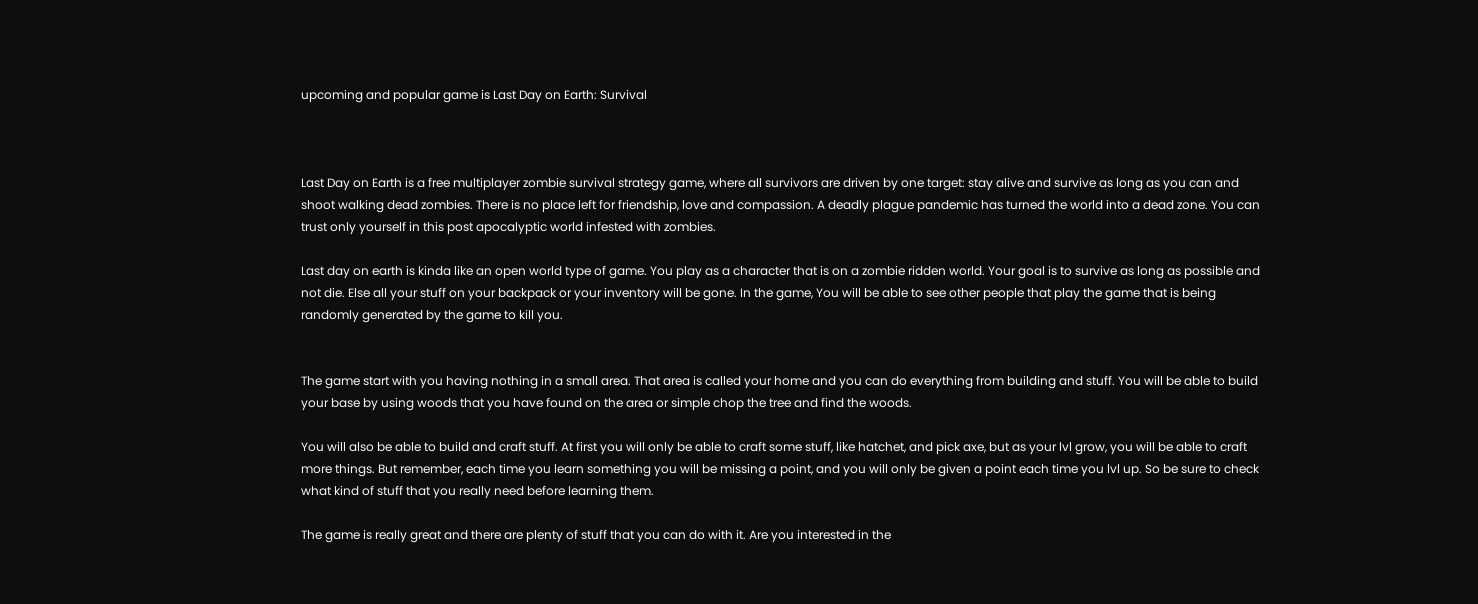upcoming and popular game is Last Day on Earth: Survival



Last Day on Earth is a free multiplayer zombie survival strategy game, where all survivors are driven by one target: stay alive and survive as long as you can and shoot walking dead zombies. There is no place left for friendship, love and compassion. A deadly plague pandemic has turned the world into a dead zone. You can trust only yourself in this post apocalyptic world infested with zombies.

Last day on earth is kinda like an open world type of game. You play as a character that is on a zombie ridden world. Your goal is to survive as long as possible and not die. Else all your stuff on your backpack or your inventory will be gone. In the game, You will be able to see other people that play the game that is being randomly generated by the game to kill you.


The game start with you having nothing in a small area. That area is called your home and you can do everything from building and stuff. You will be able to build your base by using woods that you have found on the area or simple chop the tree and find the woods.

You will also be able to build and craft stuff. At first you will only be able to craft some stuff, like hatchet, and pick axe, but as your lvl grow, you will be able to craft more things. But remember, each time you learn something you will be missing a point, and you will only be given a point each time you lvl up. So be sure to check what kind of stuff that you really need before learning them.

The game is really great and there are plenty of stuff that you can do with it. Are you interested in the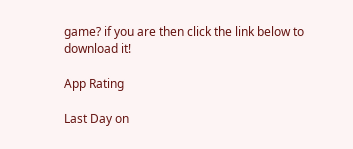game? if you are then click the link below to download it!

App Rating

Last Day on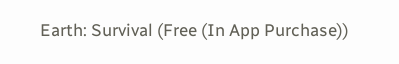Earth: Survival (Free (In App Purchase))